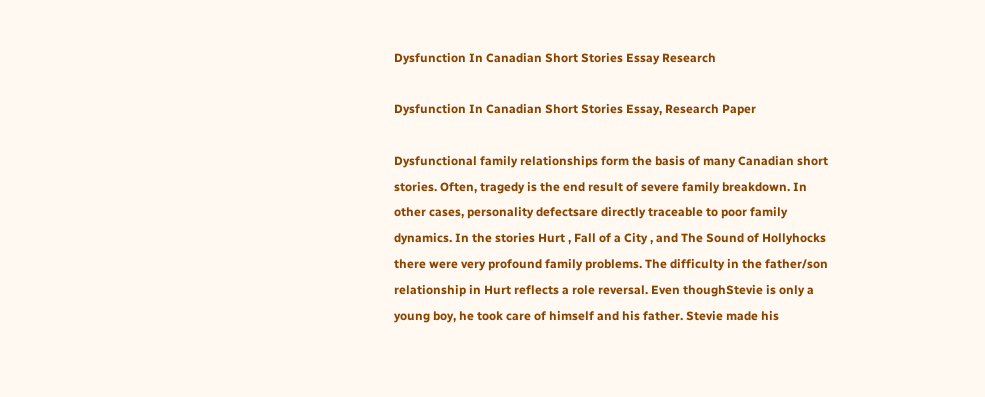Dysfunction In Canadian Short Stories Essay Research

Dysfunction In Canadian Short Stories Essay, Research Paper

Dysfunctional family relationships form the basis of many Canadian short stories. Often, tragedy is the end result of severe family breakdown. In other cases, personality defectsare directly traceable to poor family dynamics. In the stories Hurt , Fall of a City , and The Sound of Hollyhocks there were very profound family problems. The difficulty in the father/son relationship in Hurt reflects a role reversal. Even thoughStevie is only a young boy, he took care of himself and his father. Stevie made his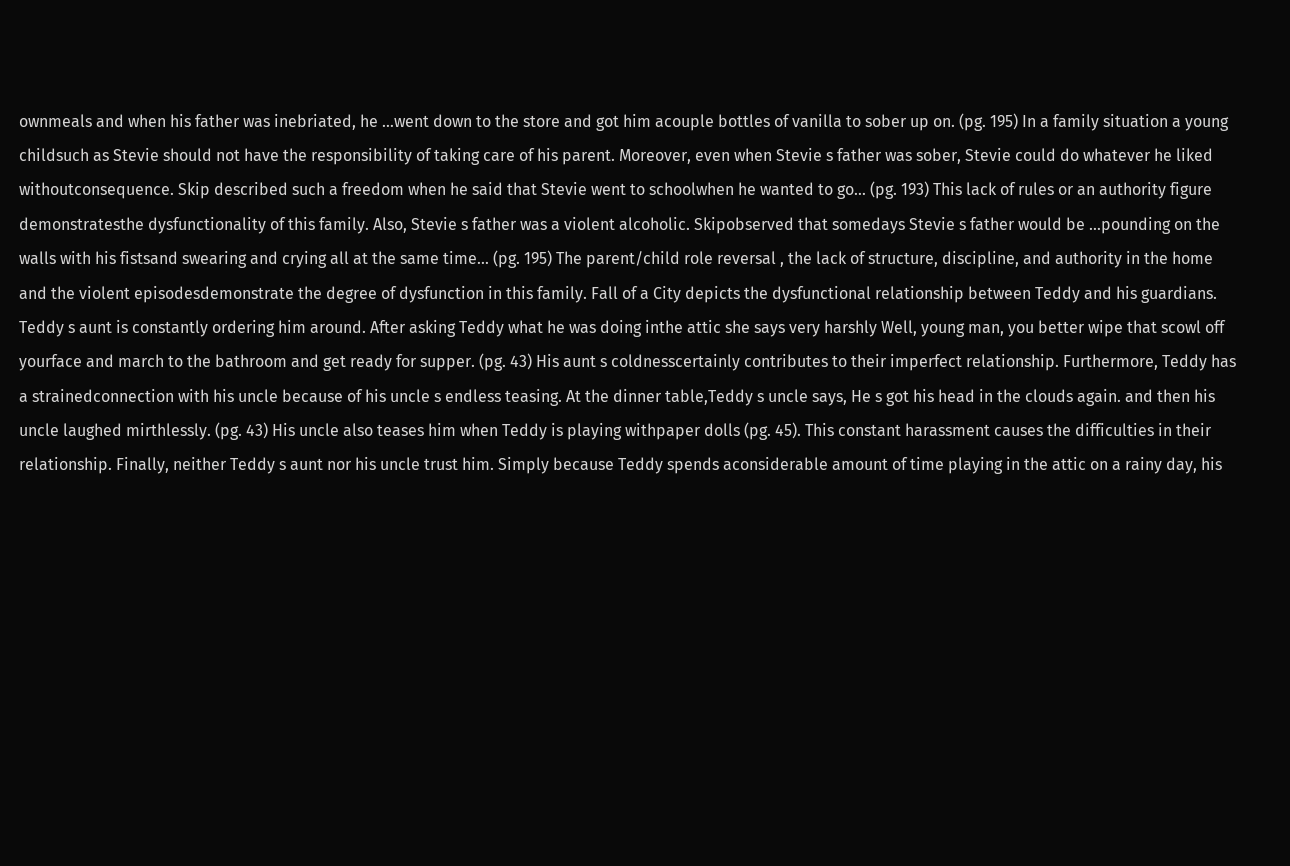ownmeals and when his father was inebriated, he …went down to the store and got him acouple bottles of vanilla to sober up on. (pg. 195) In a family situation a young childsuch as Stevie should not have the responsibility of taking care of his parent. Moreover, even when Stevie s father was sober, Stevie could do whatever he liked withoutconsequence. Skip described such a freedom when he said that Stevie went to schoolwhen he wanted to go… (pg. 193) This lack of rules or an authority figure demonstratesthe dysfunctionality of this family. Also, Stevie s father was a violent alcoholic. Skipobserved that somedays Stevie s father would be …pounding on the walls with his fistsand swearing and crying all at the same time… (pg. 195) The parent/child role reversal , the lack of structure, discipline, and authority in the home and the violent episodesdemonstrate the degree of dysfunction in this family. Fall of a City depicts the dysfunctional relationship between Teddy and his guardians. Teddy s aunt is constantly ordering him around. After asking Teddy what he was doing inthe attic she says very harshly Well, young man, you better wipe that scowl off yourface and march to the bathroom and get ready for supper. (pg. 43) His aunt s coldnesscertainly contributes to their imperfect relationship. Furthermore, Teddy has a strainedconnection with his uncle because of his uncle s endless teasing. At the dinner table,Teddy s uncle says, He s got his head in the clouds again. and then his uncle laughed mirthlessly. (pg. 43) His uncle also teases him when Teddy is playing withpaper dolls (pg. 45). This constant harassment causes the difficulties in their relationship. Finally, neither Teddy s aunt nor his uncle trust him. Simply because Teddy spends aconsiderable amount of time playing in the attic on a rainy day, his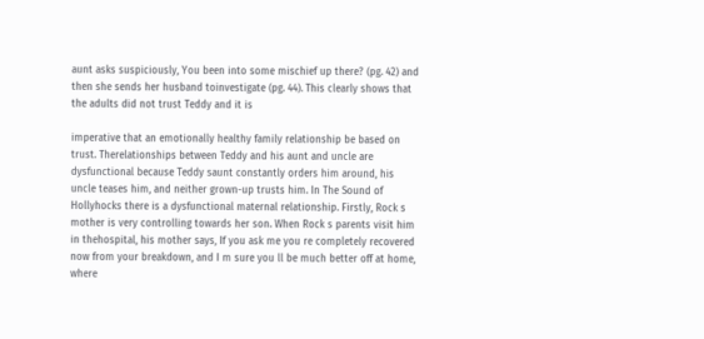aunt asks suspiciously, You been into some mischief up there? (pg. 42) and then she sends her husband toinvestigate (pg. 44). This clearly shows that the adults did not trust Teddy and it is

imperative that an emotionally healthy family relationship be based on trust. Therelationships between Teddy and his aunt and uncle are dysfunctional because Teddy saunt constantly orders him around, his uncle teases him, and neither grown-up trusts him. In The Sound of Hollyhocks there is a dysfunctional maternal relationship. Firstly, Rock s mother is very controlling towards her son. When Rock s parents visit him in thehospital, his mother says, If you ask me you re completely recovered now from your breakdown, and I m sure you ll be much better off at home, where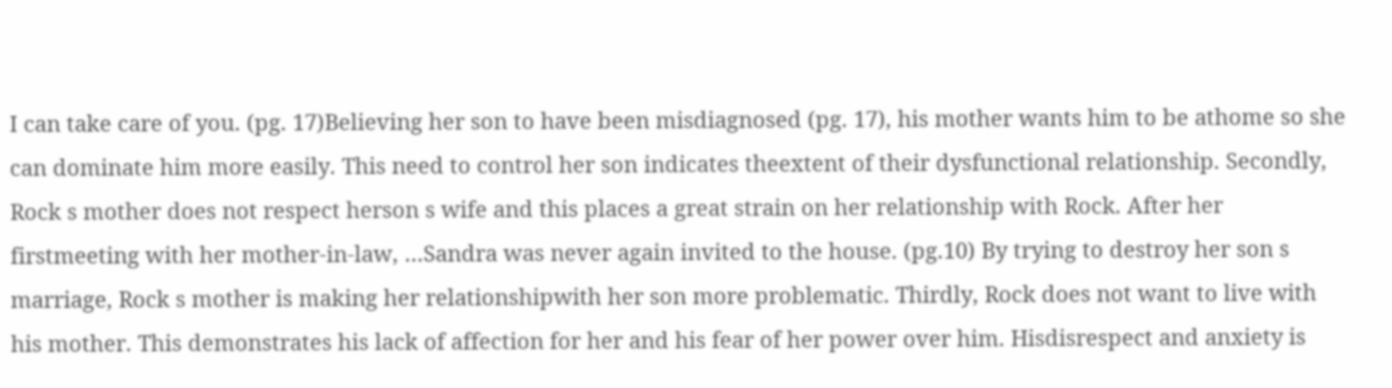I can take care of you. (pg. 17)Believing her son to have been misdiagnosed (pg. 17), his mother wants him to be athome so she can dominate him more easily. This need to control her son indicates theextent of their dysfunctional relationship. Secondly, Rock s mother does not respect herson s wife and this places a great strain on her relationship with Rock. After her firstmeeting with her mother-in-law, …Sandra was never again invited to the house. (pg.10) By trying to destroy her son s marriage, Rock s mother is making her relationshipwith her son more problematic. Thirdly, Rock does not want to live with his mother. This demonstrates his lack of affection for her and his fear of her power over him. Hisdisrespect and anxiety is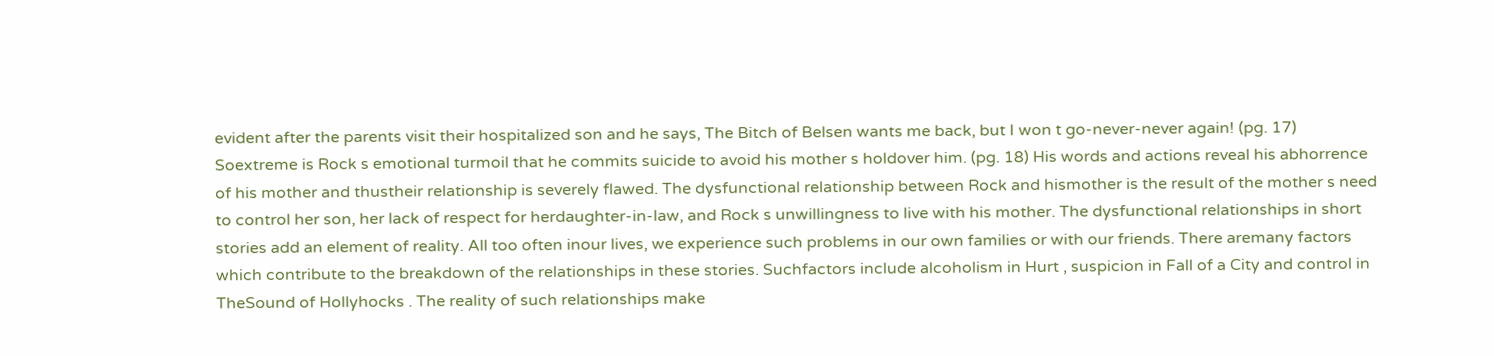evident after the parents visit their hospitalized son and he says, The Bitch of Belsen wants me back, but I won t go-never-never again! (pg. 17) Soextreme is Rock s emotional turmoil that he commits suicide to avoid his mother s holdover him. (pg. 18) His words and actions reveal his abhorrence of his mother and thustheir relationship is severely flawed. The dysfunctional relationship between Rock and hismother is the result of the mother s need to control her son, her lack of respect for herdaughter-in-law, and Rock s unwillingness to live with his mother. The dysfunctional relationships in short stories add an element of reality. All too often inour lives, we experience such problems in our own families or with our friends. There aremany factors which contribute to the breakdown of the relationships in these stories. Suchfactors include alcoholism in Hurt , suspicion in Fall of a City and control in TheSound of Hollyhocks . The reality of such relationships make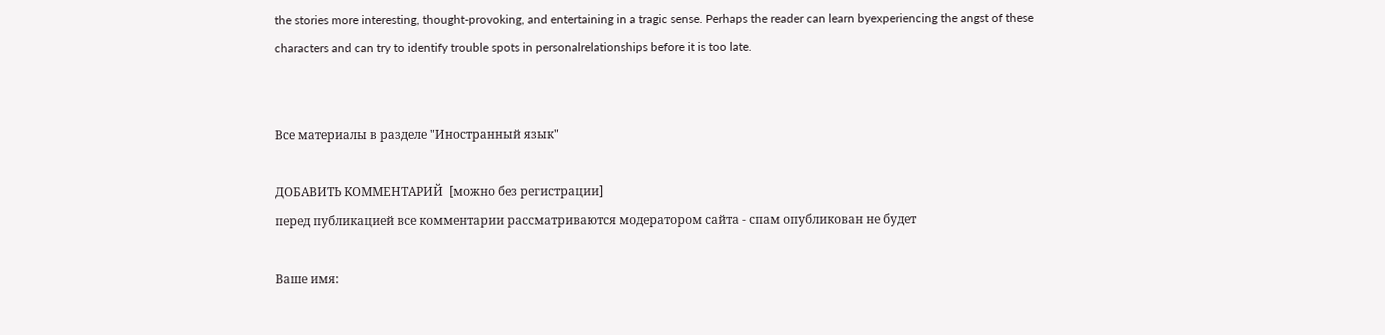the stories more interesting, thought-provoking, and entertaining in a tragic sense. Perhaps the reader can learn byexperiencing the angst of these characters and can try to identify trouble spots in personalrelationships before it is too late.


Все материалы в разделе "Иностранный язык"

ДОБАВИТЬ КОММЕНТАРИЙ  [можно без регистрации]
перед публикацией все комментарии рассматриваются модератором сайта - спам опубликован не будет

Ваше имя: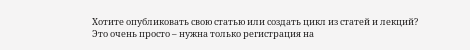Хотите опубликовать свою статью или создать цикл из статей и лекций?
Это очень просто – нужна только регистрация на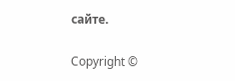сайте.

Copyright ©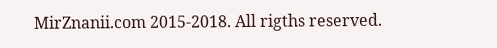MirZnanii.com 2015-2018. All rigths reserved.